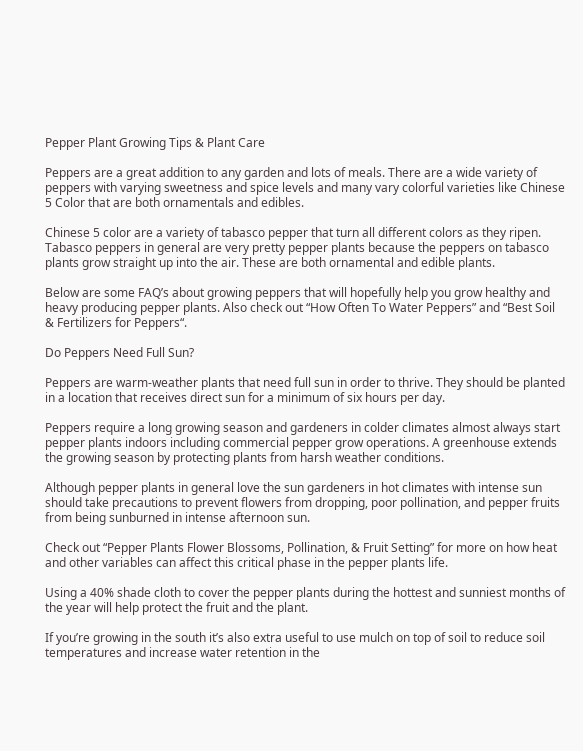Pepper Plant Growing Tips & Plant Care

Peppers are a great addition to any garden and lots of meals. There are a wide variety of peppers with varying sweetness and spice levels and many vary colorful varieties like Chinese 5 Color that are both ornamentals and edibles.

Chinese 5 color are a variety of tabasco pepper that turn all different colors as they ripen. Tabasco peppers in general are very pretty pepper plants because the peppers on tabasco plants grow straight up into the air. These are both ornamental and edible plants.

Below are some FAQ’s about growing peppers that will hopefully help you grow healthy and heavy producing pepper plants. Also check out “How Often To Water Peppers” and “Best Soil & Fertilizers for Peppers“.

Do Peppers Need Full Sun?

Peppers are warm-weather plants that need full sun in order to thrive. They should be planted in a location that receives direct sun for a minimum of six hours per day.

Peppers require a long growing season and gardeners in colder climates almost always start pepper plants indoors including commercial pepper grow operations. A greenhouse extends the growing season by protecting plants from harsh weather conditions.

Although pepper plants in general love the sun gardeners in hot climates with intense sun should take precautions to prevent flowers from dropping, poor pollination, and pepper fruits from being sunburned in intense afternoon sun.

Check out “Pepper Plants Flower Blossoms, Pollination, & Fruit Setting” for more on how heat and other variables can affect this critical phase in the pepper plants life.

Using a 40% shade cloth to cover the pepper plants during the hottest and sunniest months of the year will help protect the fruit and the plant.

If you’re growing in the south it’s also extra useful to use mulch on top of soil to reduce soil temperatures and increase water retention in the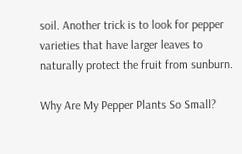soil. Another trick is to look for pepper varieties that have larger leaves to naturally protect the fruit from sunburn.

Why Are My Pepper Plants So Small?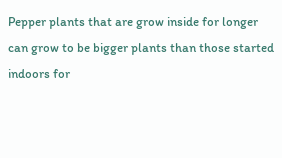Pepper plants that are grow inside for longer can grow to be bigger plants than those started indoors for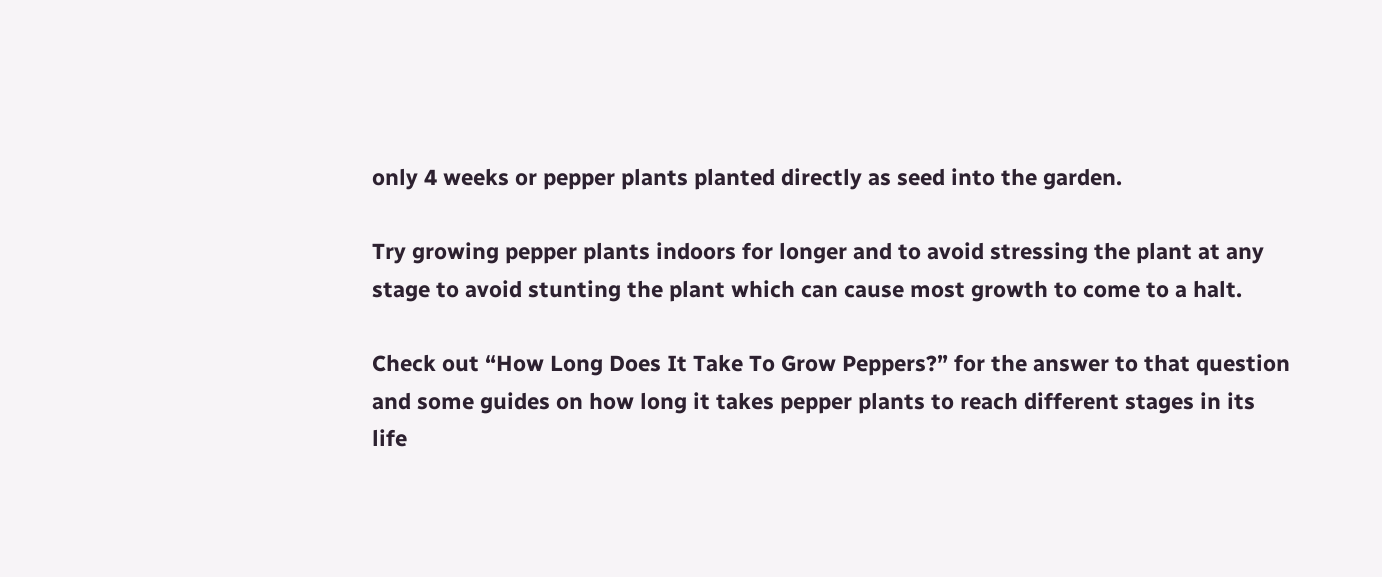only 4 weeks or pepper plants planted directly as seed into the garden.

Try growing pepper plants indoors for longer and to avoid stressing the plant at any stage to avoid stunting the plant which can cause most growth to come to a halt.

Check out “How Long Does It Take To Grow Peppers?” for the answer to that question and some guides on how long it takes pepper plants to reach different stages in its life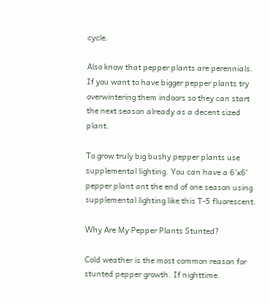cycle.

Also know that pepper plants are perennials. If you want to have bigger pepper plants try overwintering them indoors so they can start the next season already as a decent sized plant.

To grow truly big bushy pepper plants use supplemental lighting. You can have a 6’x6′ pepper plant ant the end of one season using supplemental lighting like this T-5 fluorescent.

Why Are My Pepper Plants Stunted?

Cold weather is the most common reason for stunted pepper growth. If nighttime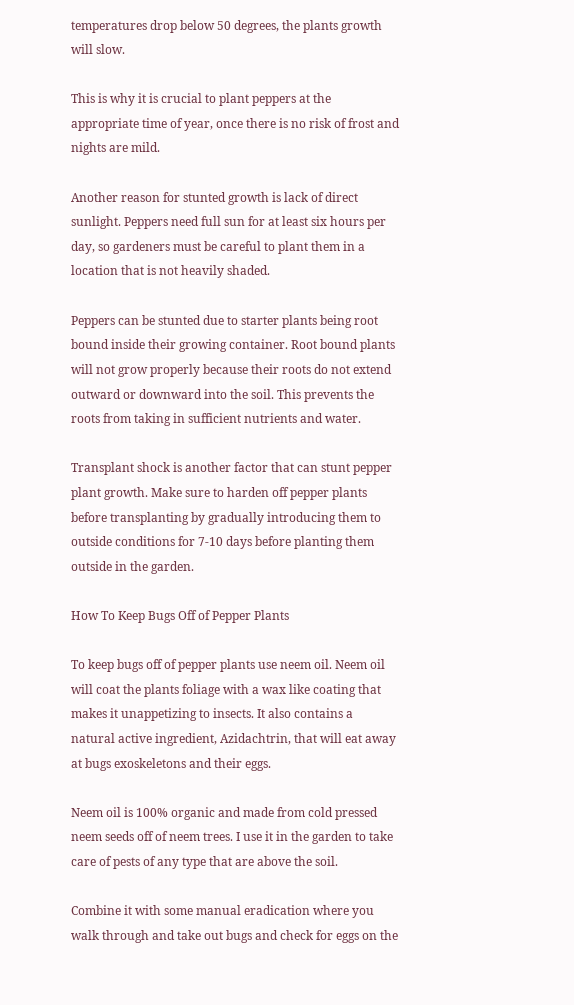temperatures drop below 50 degrees, the plants growth will slow.

This is why it is crucial to plant peppers at the appropriate time of year, once there is no risk of frost and nights are mild.

Another reason for stunted growth is lack of direct sunlight. Peppers need full sun for at least six hours per day, so gardeners must be careful to plant them in a location that is not heavily shaded.

Peppers can be stunted due to starter plants being root bound inside their growing container. Root bound plants will not grow properly because their roots do not extend outward or downward into the soil. This prevents the roots from taking in sufficient nutrients and water.

Transplant shock is another factor that can stunt pepper plant growth. Make sure to harden off pepper plants before transplanting by gradually introducing them to outside conditions for 7-10 days before planting them outside in the garden.

How To Keep Bugs Off of Pepper Plants

To keep bugs off of pepper plants use neem oil. Neem oil will coat the plants foliage with a wax like coating that makes it unappetizing to insects. It also contains a natural active ingredient, Azidachtrin, that will eat away at bugs exoskeletons and their eggs.

Neem oil is 100% organic and made from cold pressed neem seeds off of neem trees. I use it in the garden to take care of pests of any type that are above the soil.

Combine it with some manual eradication where you walk through and take out bugs and check for eggs on the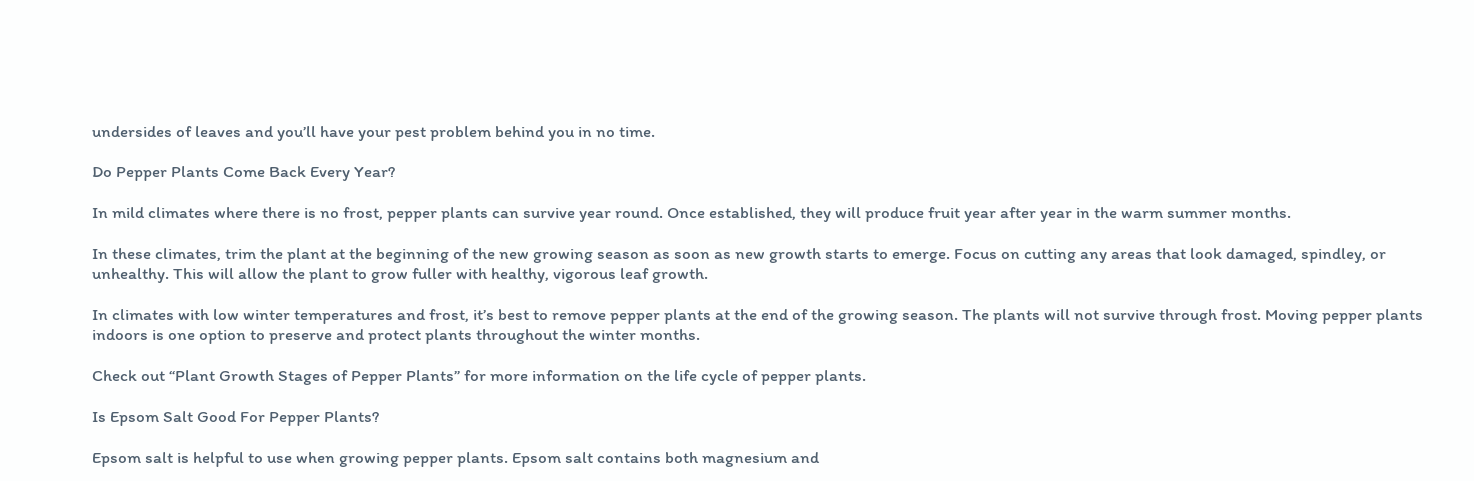undersides of leaves and you’ll have your pest problem behind you in no time.

Do Pepper Plants Come Back Every Year?

In mild climates where there is no frost, pepper plants can survive year round. Once established, they will produce fruit year after year in the warm summer months.

In these climates, trim the plant at the beginning of the new growing season as soon as new growth starts to emerge. Focus on cutting any areas that look damaged, spindley, or unhealthy. This will allow the plant to grow fuller with healthy, vigorous leaf growth.

In climates with low winter temperatures and frost, it’s best to remove pepper plants at the end of the growing season. The plants will not survive through frost. Moving pepper plants indoors is one option to preserve and protect plants throughout the winter months.

Check out “Plant Growth Stages of Pepper Plants” for more information on the life cycle of pepper plants.

Is Epsom Salt Good For Pepper Plants?

Epsom salt is helpful to use when growing pepper plants. Epsom salt contains both magnesium and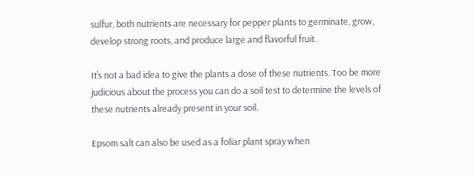sulfur, both nutrients are necessary for pepper plants to germinate, grow, develop strong roots, and produce large and flavorful fruit.

It’s not a bad idea to give the plants a dose of these nutrients. Too be more judicious about the process you can do a soil test to determine the levels of these nutrients already present in your soil.

Epsom salt can also be used as a foliar plant spray when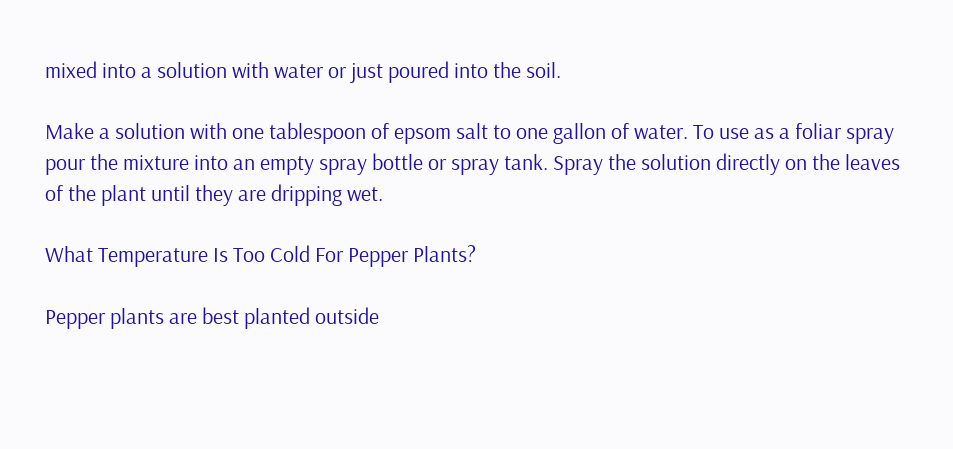mixed into a solution with water or just poured into the soil.

Make a solution with one tablespoon of epsom salt to one gallon of water. To use as a foliar spray pour the mixture into an empty spray bottle or spray tank. Spray the solution directly on the leaves of the plant until they are dripping wet.

What Temperature Is Too Cold For Pepper Plants?

Pepper plants are best planted outside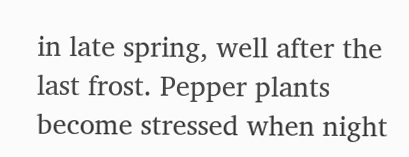in late spring, well after the last frost. Pepper plants become stressed when night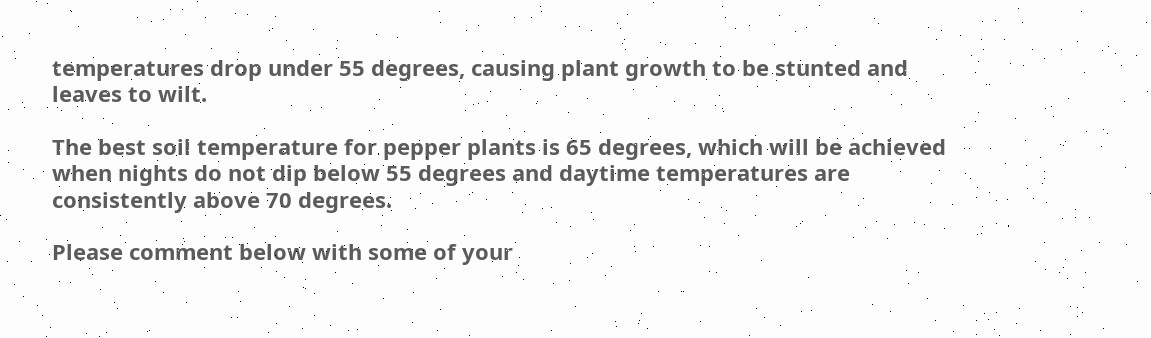temperatures drop under 55 degrees, causing plant growth to be stunted and leaves to wilt.

The best soil temperature for pepper plants is 65 degrees, which will be achieved when nights do not dip below 55 degrees and daytime temperatures are consistently above 70 degrees.

Please comment below with some of your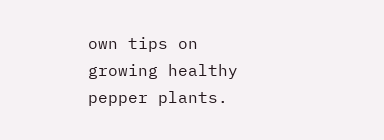own tips on growing healthy pepper plants.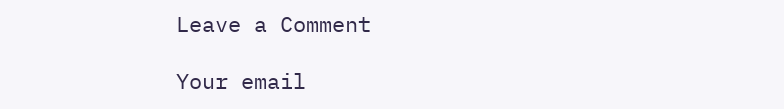Leave a Comment

Your email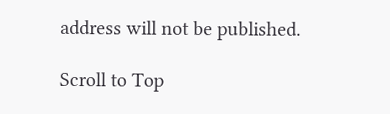address will not be published.

Scroll to Top